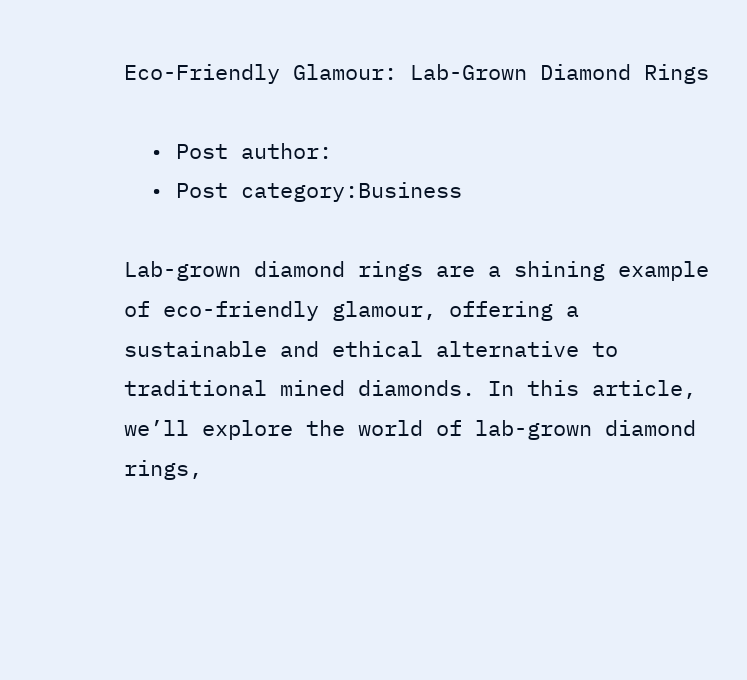Eco-Friendly Glamour: Lab-Grown Diamond Rings

  • Post author:
  • Post category:Business

Lab-grown diamond rings are a shining example of eco-friendly glamour, offering a sustainable and ethical alternative to traditional mined diamonds. In this article, we’ll explore the world of lab-grown diamond rings,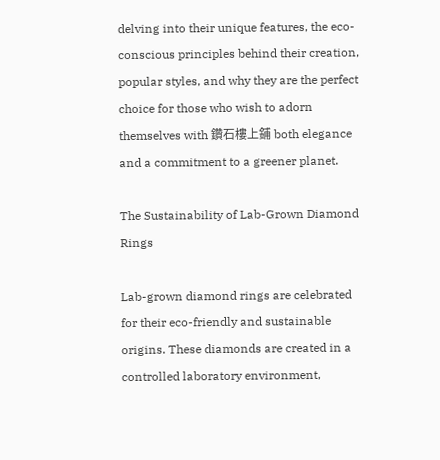delving into their unique features, the eco-conscious principles behind their creation, popular styles, and why they are the perfect choice for those who wish to adorn themselves with 鑽石樓上鋪 both elegance and a commitment to a greener planet.

The Sustainability of Lab-Grown Diamond Rings

Lab-grown diamond rings are celebrated for their eco-friendly and sustainable origins. These diamonds are created in a controlled laboratory environment,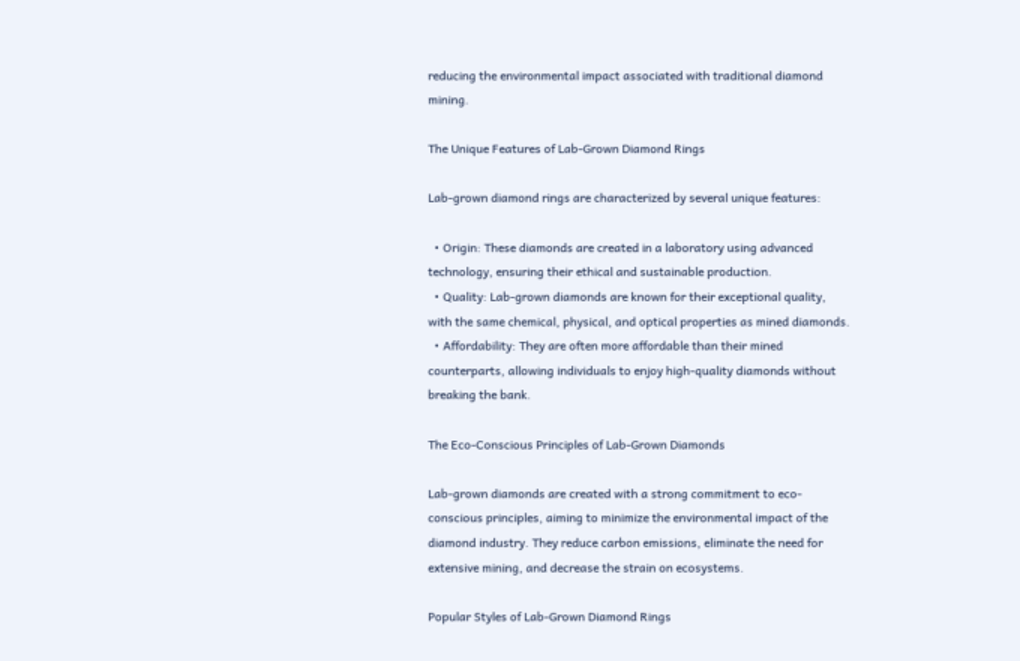reducing the environmental impact associated with traditional diamond mining.

The Unique Features of Lab-Grown Diamond Rings

Lab-grown diamond rings are characterized by several unique features:

  • Origin: These diamonds are created in a laboratory using advanced technology, ensuring their ethical and sustainable production.
  • Quality: Lab-grown diamonds are known for their exceptional quality, with the same chemical, physical, and optical properties as mined diamonds.
  • Affordability: They are often more affordable than their mined counterparts, allowing individuals to enjoy high-quality diamonds without breaking the bank.

The Eco-Conscious Principles of Lab-Grown Diamonds

Lab-grown diamonds are created with a strong commitment to eco-conscious principles, aiming to minimize the environmental impact of the diamond industry. They reduce carbon emissions, eliminate the need for extensive mining, and decrease the strain on ecosystems.

Popular Styles of Lab-Grown Diamond Rings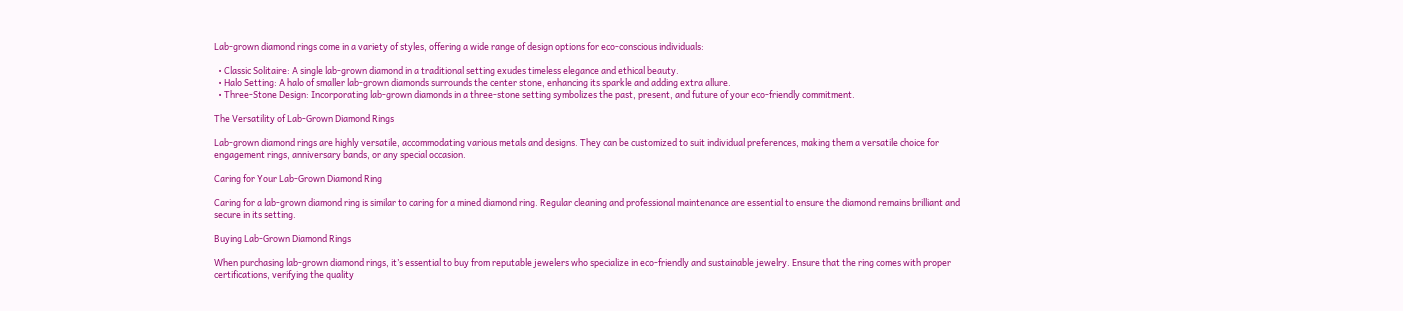Lab-grown diamond rings come in a variety of styles, offering a wide range of design options for eco-conscious individuals:

  • Classic Solitaire: A single lab-grown diamond in a traditional setting exudes timeless elegance and ethical beauty.
  • Halo Setting: A halo of smaller lab-grown diamonds surrounds the center stone, enhancing its sparkle and adding extra allure.
  • Three-Stone Design: Incorporating lab-grown diamonds in a three-stone setting symbolizes the past, present, and future of your eco-friendly commitment.

The Versatility of Lab-Grown Diamond Rings

Lab-grown diamond rings are highly versatile, accommodating various metals and designs. They can be customized to suit individual preferences, making them a versatile choice for engagement rings, anniversary bands, or any special occasion.

Caring for Your Lab-Grown Diamond Ring

Caring for a lab-grown diamond ring is similar to caring for a mined diamond ring. Regular cleaning and professional maintenance are essential to ensure the diamond remains brilliant and secure in its setting.

Buying Lab-Grown Diamond Rings

When purchasing lab-grown diamond rings, it’s essential to buy from reputable jewelers who specialize in eco-friendly and sustainable jewelry. Ensure that the ring comes with proper certifications, verifying the quality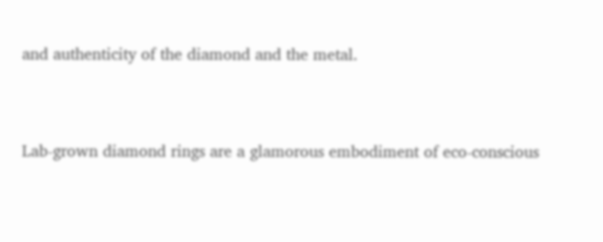and authenticity of the diamond and the metal.


Lab-grown diamond rings are a glamorous embodiment of eco-conscious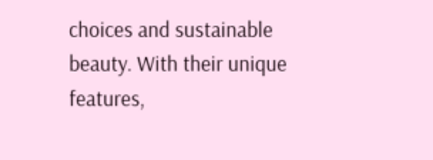choices and sustainable beauty. With their unique features,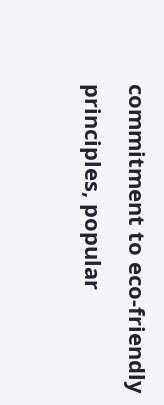commitment to eco-friendly principles, popular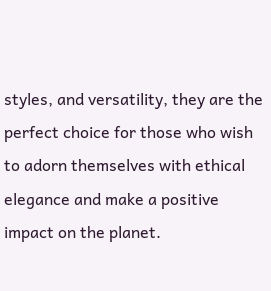styles, and versatility, they are the perfect choice for those who wish to adorn themselves with ethical elegance and make a positive impact on the planet.